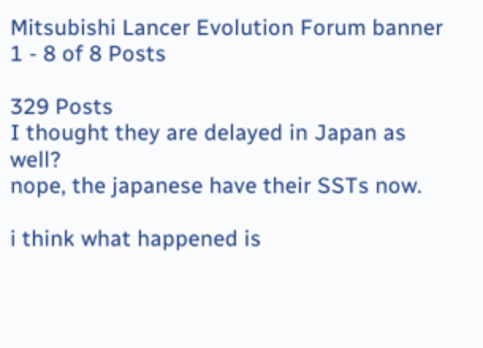Mitsubishi Lancer Evolution Forum banner
1 - 8 of 8 Posts

329 Posts
I thought they are delayed in Japan as well?
nope, the japanese have their SSTs now.

i think what happened is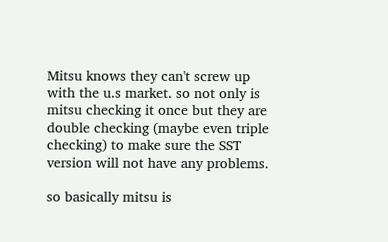Mitsu knows they can't screw up with the u.s market. so not only is mitsu checking it once but they are double checking (maybe even triple checking) to make sure the SST version will not have any problems.

so basically mitsu is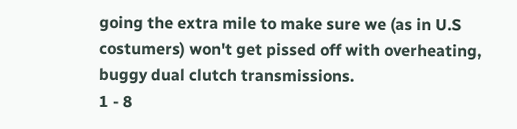going the extra mile to make sure we (as in U.S costumers) won't get pissed off with overheating, buggy dual clutch transmissions.
1 - 8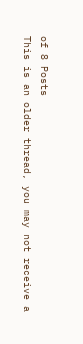of 8 Posts
This is an older thread, you may not receive a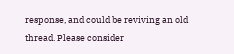response, and could be reviving an old thread. Please consider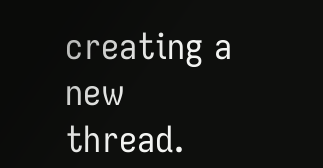creating a new thread.